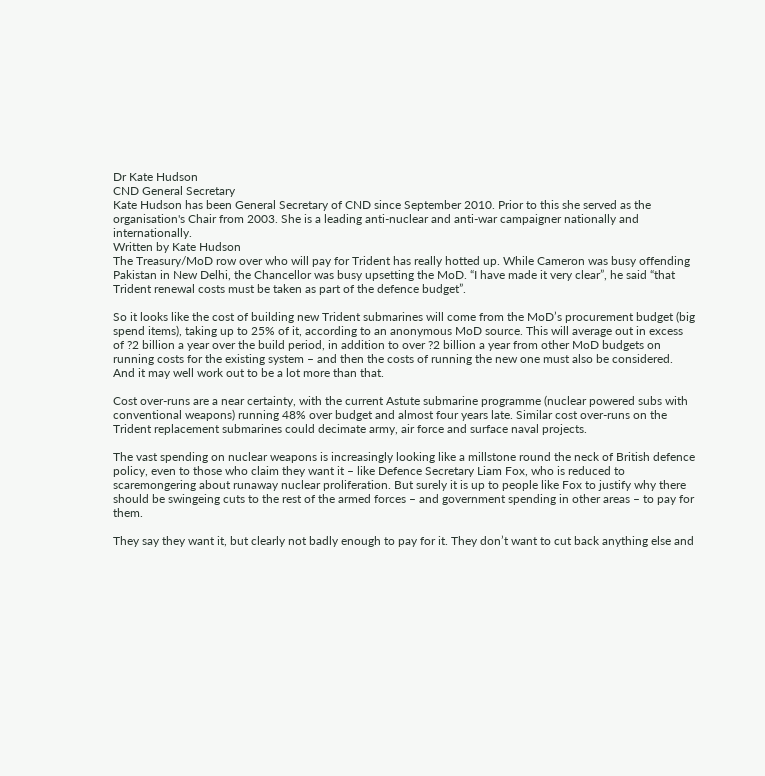Dr Kate Hudson
CND General Secretary
Kate Hudson has been General Secretary of CND since September 2010. Prior to this she served as the organisation's Chair from 2003. She is a leading anti-nuclear and anti-war campaigner nationally and internationally.
Written by Kate Hudson
The Treasury/MoD row over who will pay for Trident has really hotted up. While Cameron was busy offending Pakistan in New Delhi, the Chancellor was busy upsetting the MoD. “I have made it very clear”, he said “that Trident renewal costs must be taken as part of the defence budget”.

So it looks like the cost of building new Trident submarines will come from the MoD’s procurement budget (big spend items), taking up to 25% of it, according to an anonymous MoD source. This will average out in excess of ?2 billion a year over the build period, in addition to over ?2 billion a year from other MoD budgets on running costs for the existing system – and then the costs of running the new one must also be considered. And it may well work out to be a lot more than that.

Cost over-runs are a near certainty, with the current Astute submarine programme (nuclear powered subs with conventional weapons) running 48% over budget and almost four years late. Similar cost over-runs on the Trident replacement submarines could decimate army, air force and surface naval projects.

The vast spending on nuclear weapons is increasingly looking like a millstone round the neck of British defence policy, even to those who claim they want it – like Defence Secretary Liam Fox, who is reduced to scaremongering about runaway nuclear proliferation. But surely it is up to people like Fox to justify why there should be swingeing cuts to the rest of the armed forces – and government spending in other areas – to pay for them.

They say they want it, but clearly not badly enough to pay for it. They don’t want to cut back anything else and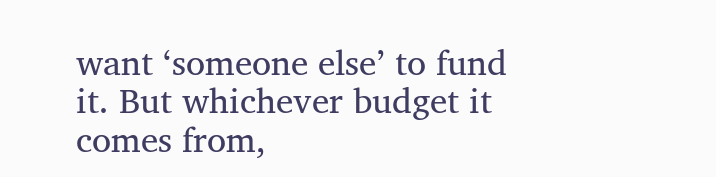want ‘someone else’ to fund it. But whichever budget it comes from,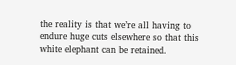the reality is that we’re all having to endure huge cuts elsewhere so that this white elephant can be retained.